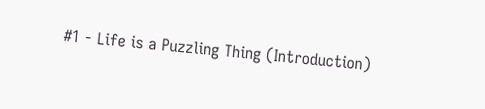#1 - Life is a Puzzling Thing (Introduction)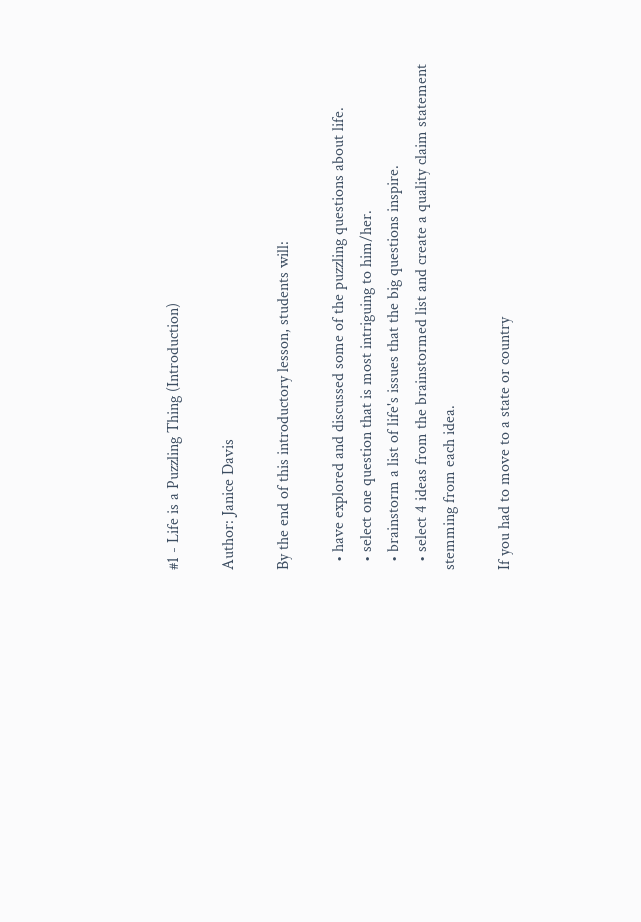#1 - Life is a Puzzling Thing (Introduction)

Author: Janice Davis

By the end of this introductory lesson, students will:

  • have explored and discussed some of the puzzling questions about life.
  • select one question that is most intriguing to him/her.
  • brainstorm a list of life's issues that the big questions inspire.
  • select 4 ideas from the brainstormed list and create a quality claim statement stemming from each idea.

If you had to move to a state or country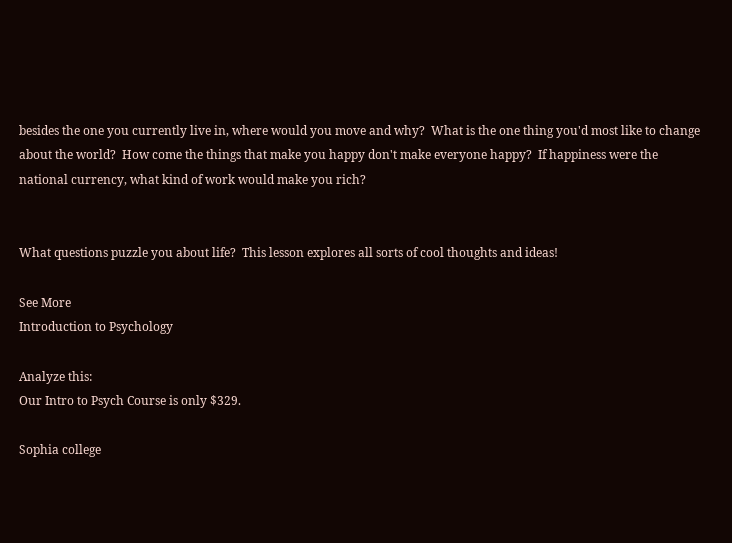besides the one you currently live in, where would you move and why?  What is the one thing you'd most like to change about the world?  How come the things that make you happy don't make everyone happy?  If happiness were the national currency, what kind of work would make you rich?


What questions puzzle you about life?  This lesson explores all sorts of cool thoughts and ideas!

See More
Introduction to Psychology

Analyze this:
Our Intro to Psych Course is only $329.

Sophia college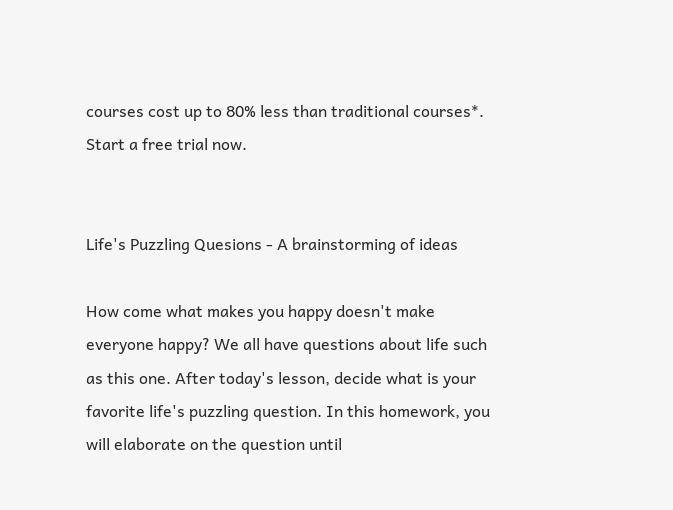courses cost up to 80% less than traditional courses*. Start a free trial now.


Life's Puzzling Quesions - A brainstorming of ideas

How come what makes you happy doesn't make everyone happy? We all have questions about life such as this one. After today's lesson, decide what is your favorite life's puzzling question. In this homework, you will elaborate on the question until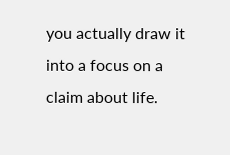you actually draw it into a focus on a claim about life.